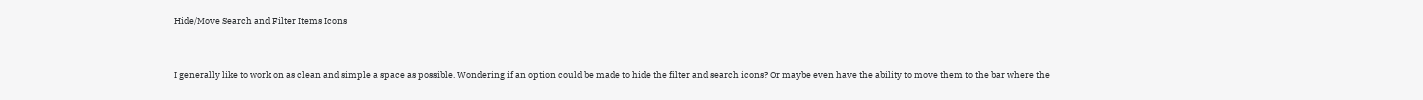Hide/Move Search and Filter Items Icons



I generally like to work on as clean and simple a space as possible. Wondering if an option could be made to hide the filter and search icons? Or maybe even have the ability to move them to the bar where the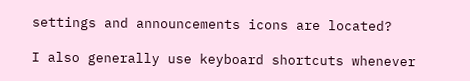settings and announcements icons are located?

I also generally use keyboard shortcuts whenever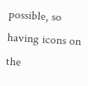possible, so having icons on the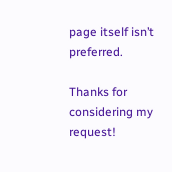page itself isn’t preferred.

Thanks for considering my request!